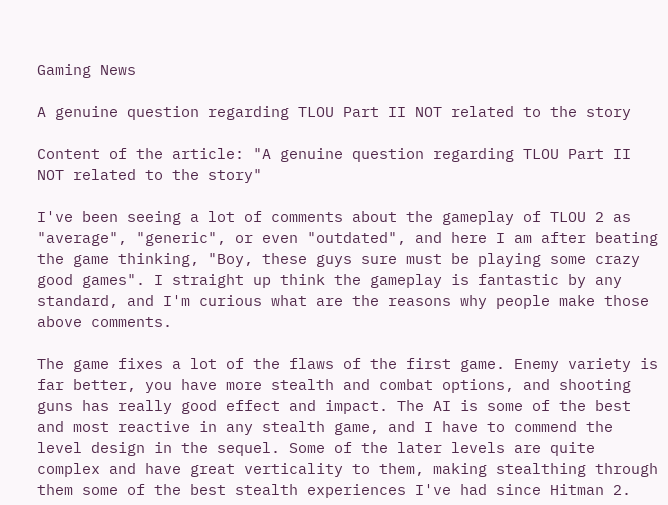Gaming News

A genuine question regarding TLOU Part II NOT related to the story

Content of the article: "A genuine question regarding TLOU Part II NOT related to the story"

I've been seeing a lot of comments about the gameplay of TLOU 2 as "average", "generic", or even "outdated", and here I am after beating the game thinking, "Boy, these guys sure must be playing some crazy good games". I straight up think the gameplay is fantastic by any standard, and I'm curious what are the reasons why people make those above comments.

The game fixes a lot of the flaws of the first game. Enemy variety is far better, you have more stealth and combat options, and shooting guns has really good effect and impact. The AI is some of the best and most reactive in any stealth game, and I have to commend the level design in the sequel. Some of the later levels are quite complex and have great verticality to them, making stealthing through them some of the best stealth experiences I've had since Hitman 2.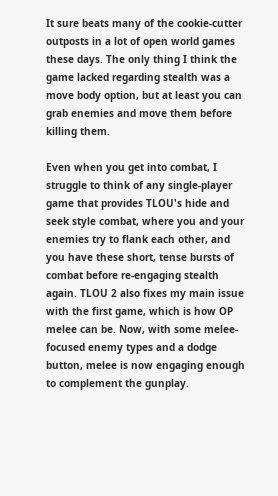It sure beats many of the cookie-cutter outposts in a lot of open world games these days. The only thing I think the game lacked regarding stealth was a move body option, but at least you can grab enemies and move them before killing them.

Even when you get into combat, I struggle to think of any single-player game that provides TLOU's hide and seek style combat, where you and your enemies try to flank each other, and you have these short, tense bursts of combat before re-engaging stealth again. TLOU 2 also fixes my main issue with the first game, which is how OP melee can be. Now, with some melee-focused enemy types and a dodge button, melee is now engaging enough to complement the gunplay.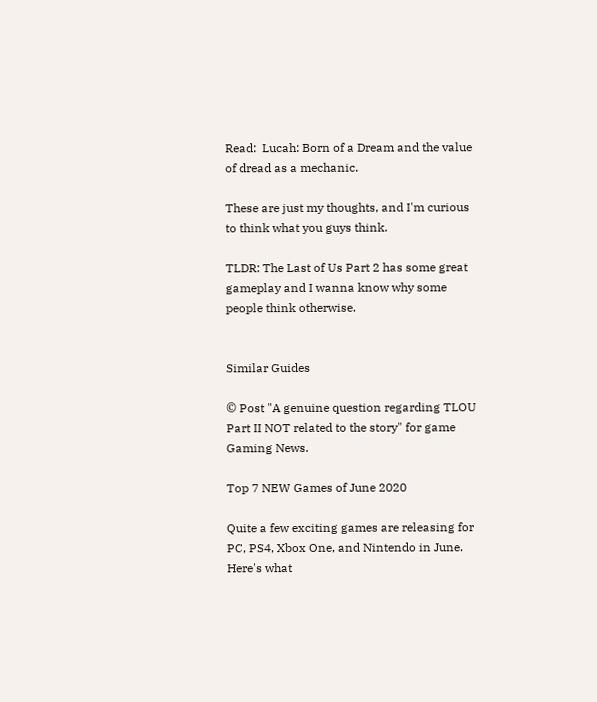Read:  Lucah: Born of a Dream and the value of dread as a mechanic.

These are just my thoughts, and I'm curious to think what you guys think.

TLDR: The Last of Us Part 2 has some great gameplay and I wanna know why some people think otherwise.


Similar Guides

© Post "A genuine question regarding TLOU Part II NOT related to the story" for game Gaming News.

Top 7 NEW Games of June 2020

Quite a few exciting games are releasing for PC, PS4, Xbox One, and Nintendo in June. Here's what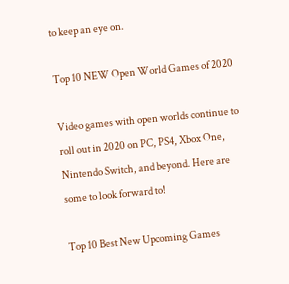to keep an eye on.

Top 10 NEW Open World Games of 2020

Video games with open worlds continue to roll out in 2020 on PC, PS4, Xbox One, Nintendo Switch, and beyond. Here are some to look forward to!

Top 10 Best New Upcoming Games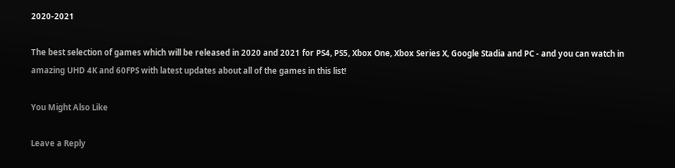2020-2021

The best selection of games which will be released in 2020 and 2021 for PS4, PS5, Xbox One, Xbox Series X, Google Stadia and PC - and you can watch in amazing UHD 4K and 60FPS with latest updates about all of the games in this list!

You Might Also Like

Leave a Reply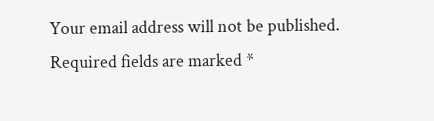Your email address will not be published. Required fields are marked *